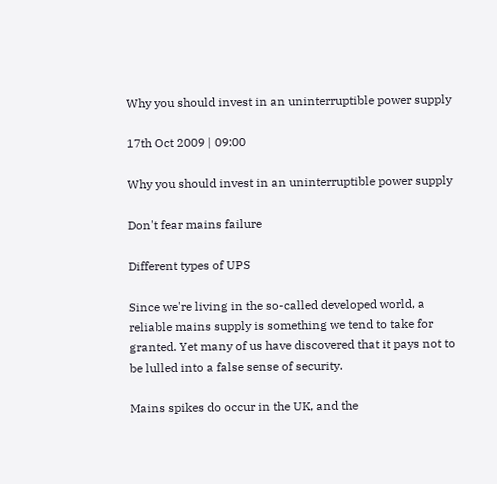Why you should invest in an uninterruptible power supply

17th Oct 2009 | 09:00

Why you should invest in an uninterruptible power supply

Don't fear mains failure

Different types of UPS

Since we're living in the so-called developed world, a reliable mains supply is something we tend to take for granted. Yet many of us have discovered that it pays not to be lulled into a false sense of security.

Mains spikes do occur in the UK, and the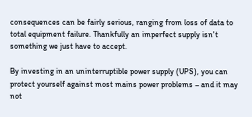consequences can be fairly serious, ranging from loss of data to total equipment failure. Thankfully an imperfect supply isn't something we just have to accept.

By investing in an uninterruptible power supply (UPS), you can protect yourself against most mains power problems – and it may not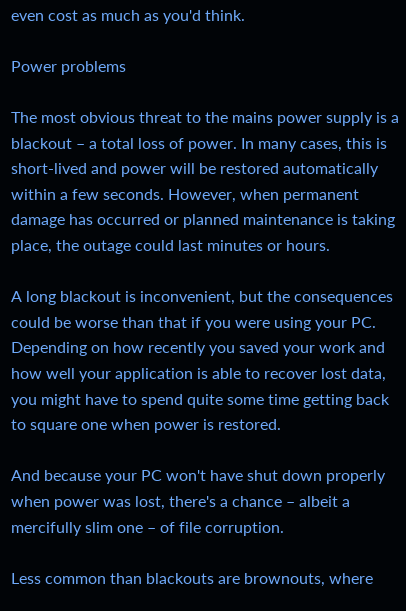even cost as much as you'd think.

Power problems

The most obvious threat to the mains power supply is a blackout – a total loss of power. In many cases, this is short-lived and power will be restored automatically within a few seconds. However, when permanent damage has occurred or planned maintenance is taking place, the outage could last minutes or hours.

A long blackout is inconvenient, but the consequences could be worse than that if you were using your PC. Depending on how recently you saved your work and how well your application is able to recover lost data, you might have to spend quite some time getting back to square one when power is restored.

And because your PC won't have shut down properly when power was lost, there's a chance – albeit a mercifully slim one – of file corruption.

Less common than blackouts are brownouts, where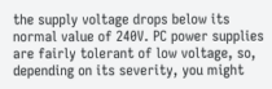the supply voltage drops below its normal value of 240V. PC power supplies are fairly tolerant of low voltage, so, depending on its severity, you might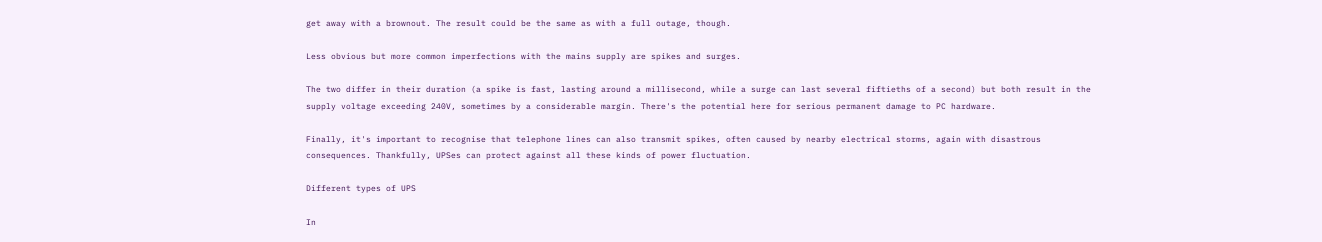get away with a brownout. The result could be the same as with a full outage, though.

Less obvious but more common imperfections with the mains supply are spikes and surges.

The two differ in their duration (a spike is fast, lasting around a millisecond, while a surge can last several fiftieths of a second) but both result in the supply voltage exceeding 240V, sometimes by a considerable margin. There's the potential here for serious permanent damage to PC hardware.

Finally, it's important to recognise that telephone lines can also transmit spikes, often caused by nearby electrical storms, again with disastrous consequences. Thankfully, UPSes can protect against all these kinds of power fluctuation.

Different types of UPS

In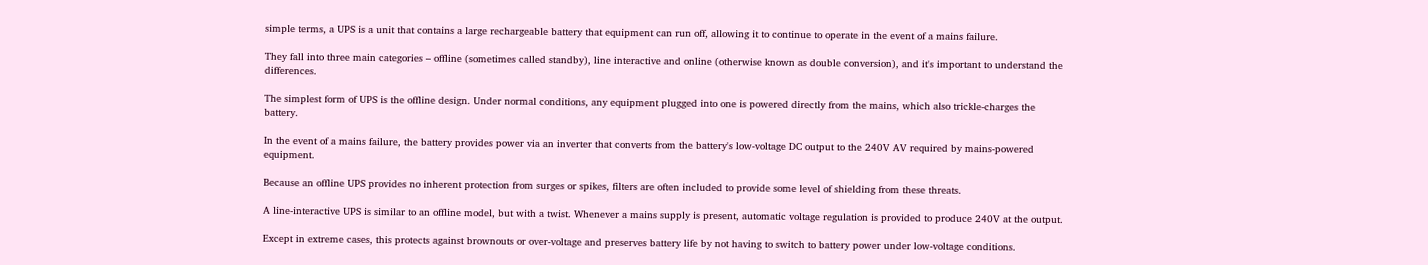simple terms, a UPS is a unit that contains a large rechargeable battery that equipment can run off, allowing it to continue to operate in the event of a mains failure.

They fall into three main categories – offline (sometimes called standby), line interactive and online (otherwise known as double conversion), and it's important to understand the differences.

The simplest form of UPS is the offline design. Under normal conditions, any equipment plugged into one is powered directly from the mains, which also trickle-charges the battery.

In the event of a mains failure, the battery provides power via an inverter that converts from the battery's low-voltage DC output to the 240V AV required by mains-powered equipment.

Because an offline UPS provides no inherent protection from surges or spikes, filters are often included to provide some level of shielding from these threats.

A line-interactive UPS is similar to an offline model, but with a twist. Whenever a mains supply is present, automatic voltage regulation is provided to produce 240V at the output.

Except in extreme cases, this protects against brownouts or over-voltage and preserves battery life by not having to switch to battery power under low-voltage conditions.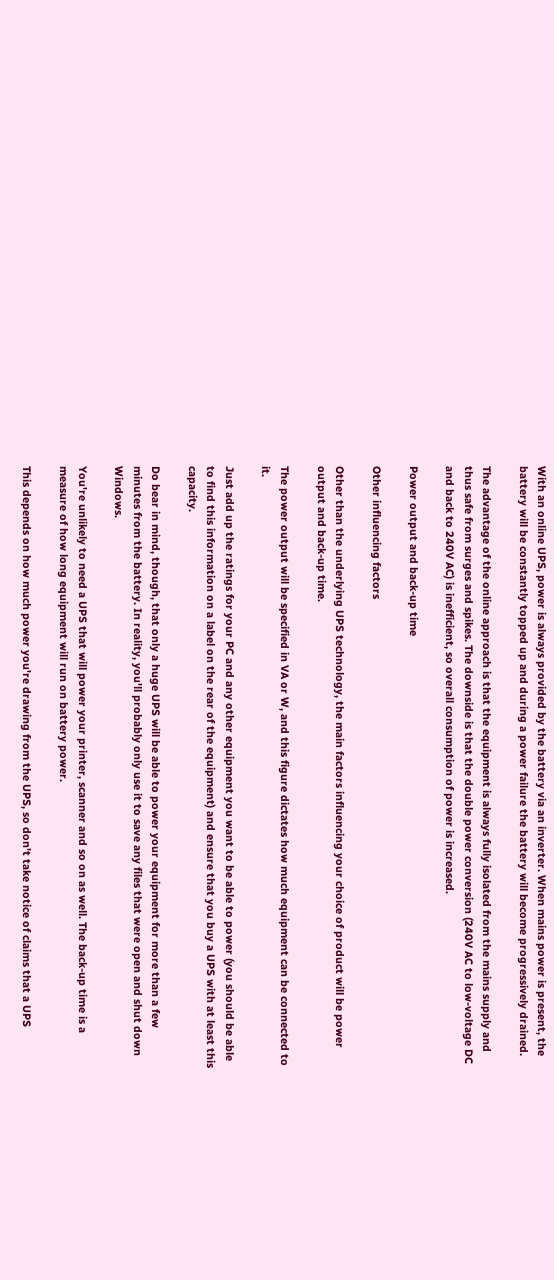With an online UPS, power is always provided by the battery via an inverter. When mains power is present, the battery will be constantly topped up and during a power failure the battery will become progressively drained.

The advantage of the online approach is that the equipment is always fully isolated from the mains supply and thus safe from surges and spikes. The downside is that the double power conversion (240V AC to low-voltage DC and back to 240V AC) is inefficient, so overall consumption of power is increased.

Power output and back-up time

Other influencing factors

Other than the underlying UPS technology, the main factors influencing your choice of product will be power output and back-up time.

The power output will be specified in VA or W, and this figure dictates how much equipment can be connected to it.

Just add up the ratings for your PC and any other equipment you want to be able to power (you should be able to find this information on a label on the rear of the equipment) and ensure that you buy a UPS with at least this capacity.

Do bear in mind, though, that only a huge UPS will be able to power your equipment for more than a few minutes from the battery. In reality, you'll probably only use it to save any files that were open and shut down Windows.

You're unlikely to need a UPS that will power your printer, scanner and so on as well. The back-up time is a measure of how long equipment will run on battery power.

This depends on how much power you're drawing from the UPS, so don't take notice of claims that a UPS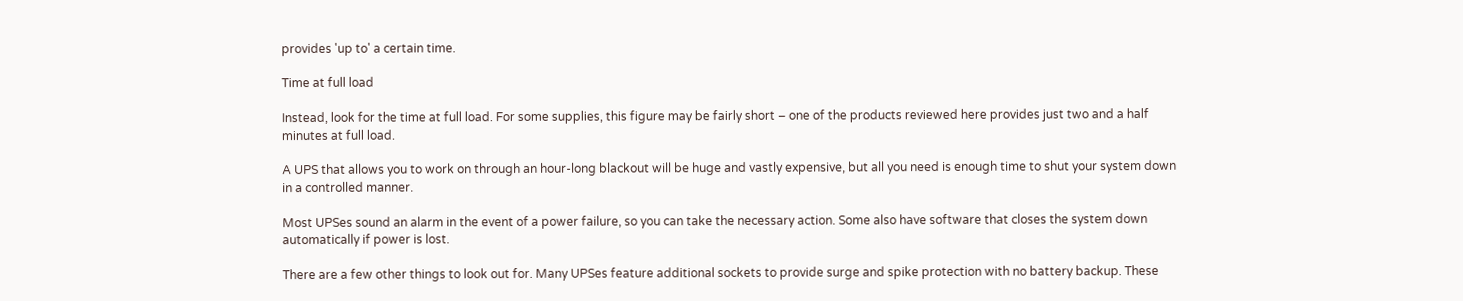provides 'up to' a certain time.

Time at full load

Instead, look for the time at full load. For some supplies, this figure may be fairly short – one of the products reviewed here provides just two and a half minutes at full load.

A UPS that allows you to work on through an hour-long blackout will be huge and vastly expensive, but all you need is enough time to shut your system down in a controlled manner.

Most UPSes sound an alarm in the event of a power failure, so you can take the necessary action. Some also have software that closes the system down automatically if power is lost.

There are a few other things to look out for. Many UPSes feature additional sockets to provide surge and spike protection with no battery backup. These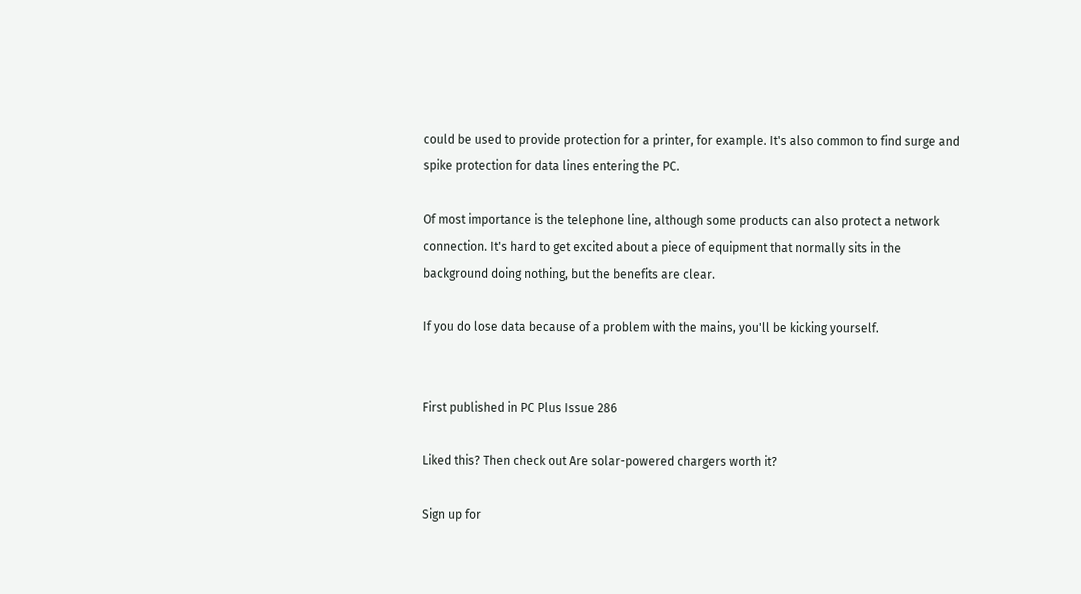could be used to provide protection for a printer, for example. It's also common to find surge and spike protection for data lines entering the PC.

Of most importance is the telephone line, although some products can also protect a network connection. It's hard to get excited about a piece of equipment that normally sits in the background doing nothing, but the benefits are clear.

If you do lose data because of a problem with the mains, you'll be kicking yourself.


First published in PC Plus Issue 286

Liked this? Then check out Are solar-powered chargers worth it?

Sign up for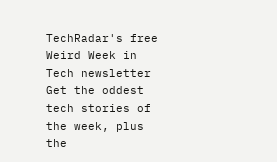TechRadar's free Weird Week in Tech newsletter
Get the oddest tech stories of the week, plus the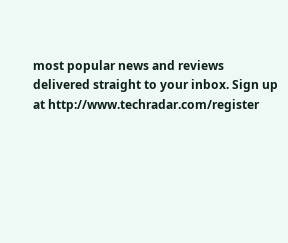most popular news and reviews delivered straight to your inbox. Sign up at http://www.techradar.com/register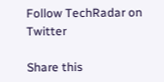Follow TechRadar on Twitter

Share this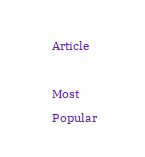Article

Most Popular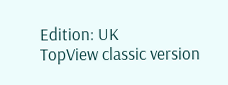Edition: UK
TopView classic version